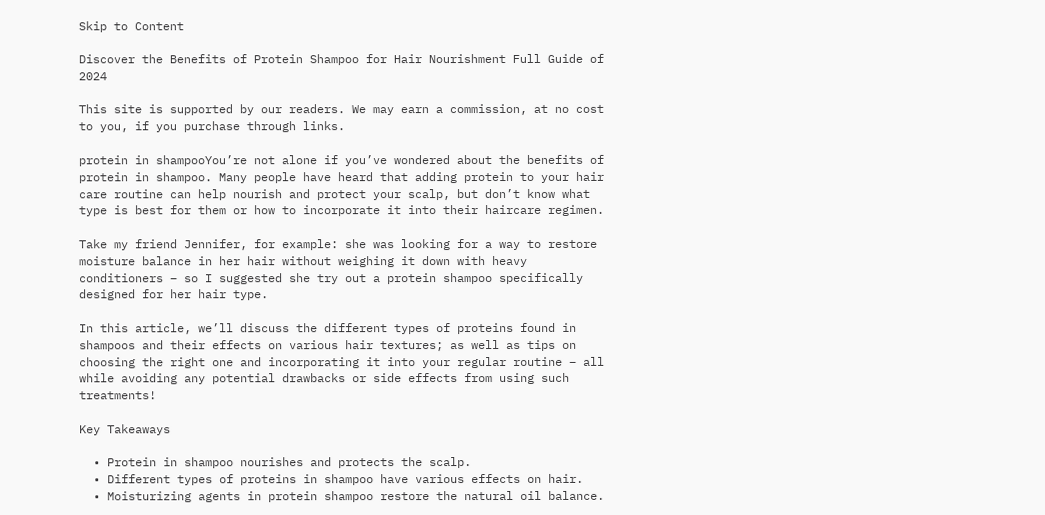Skip to Content

Discover the Benefits of Protein Shampoo for Hair Nourishment Full Guide of 2024

This site is supported by our readers. We may earn a commission, at no cost to you, if you purchase through links.

protein in shampooYou’re not alone if you’ve wondered about the benefits of protein in shampoo. Many people have heard that adding protein to your hair care routine can help nourish and protect your scalp, but don’t know what type is best for them or how to incorporate it into their haircare regimen.

Take my friend Jennifer, for example: she was looking for a way to restore moisture balance in her hair without weighing it down with heavy conditioners – so I suggested she try out a protein shampoo specifically designed for her hair type.

In this article, we’ll discuss the different types of proteins found in shampoos and their effects on various hair textures; as well as tips on choosing the right one and incorporating it into your regular routine – all while avoiding any potential drawbacks or side effects from using such treatments!

Key Takeaways

  • Protein in shampoo nourishes and protects the scalp.
  • Different types of proteins in shampoo have various effects on hair.
  • Moisturizing agents in protein shampoo restore the natural oil balance.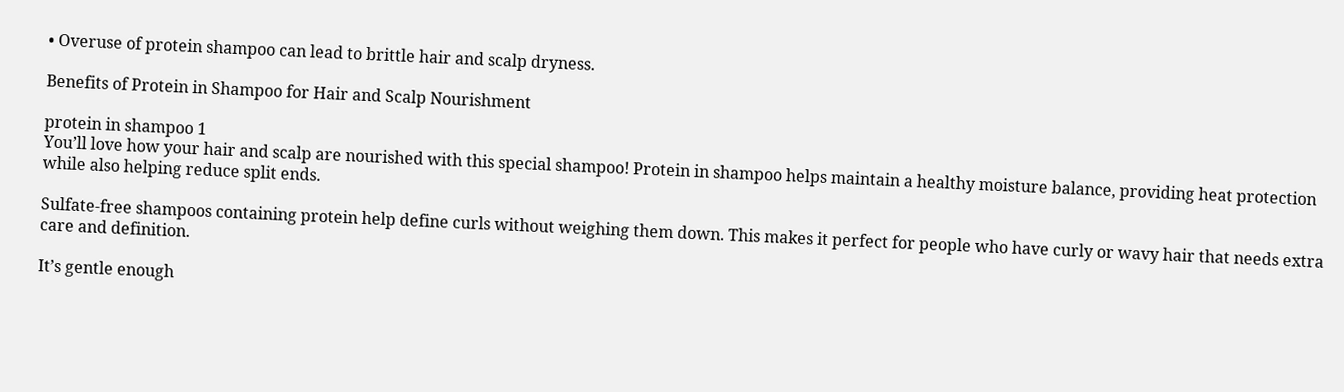• Overuse of protein shampoo can lead to brittle hair and scalp dryness.

Benefits of Protein in Shampoo for Hair and Scalp Nourishment

protein in shampoo 1
You’ll love how your hair and scalp are nourished with this special shampoo! Protein in shampoo helps maintain a healthy moisture balance, providing heat protection while also helping reduce split ends.

Sulfate-free shampoos containing protein help define curls without weighing them down. This makes it perfect for people who have curly or wavy hair that needs extra care and definition.

It’s gentle enough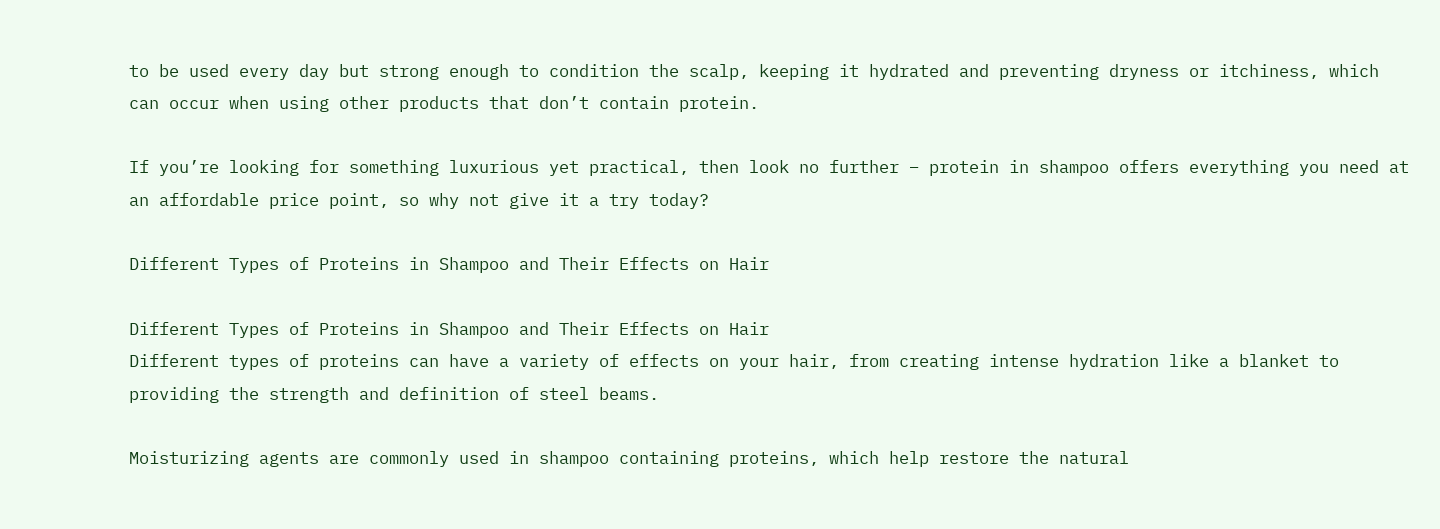to be used every day but strong enough to condition the scalp, keeping it hydrated and preventing dryness or itchiness, which can occur when using other products that don’t contain protein.

If you’re looking for something luxurious yet practical, then look no further – protein in shampoo offers everything you need at an affordable price point, so why not give it a try today?

Different Types of Proteins in Shampoo and Their Effects on Hair

Different Types of Proteins in Shampoo and Their Effects on Hair
Different types of proteins can have a variety of effects on your hair, from creating intense hydration like a blanket to providing the strength and definition of steel beams.

Moisturizing agents are commonly used in shampoo containing proteins, which help restore the natural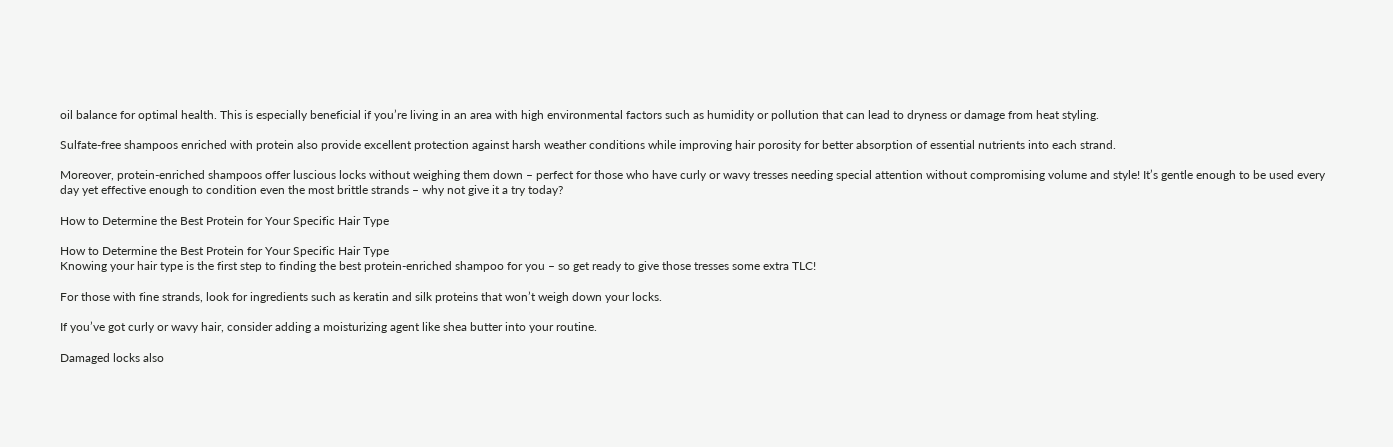oil balance for optimal health. This is especially beneficial if you’re living in an area with high environmental factors such as humidity or pollution that can lead to dryness or damage from heat styling.

Sulfate-free shampoos enriched with protein also provide excellent protection against harsh weather conditions while improving hair porosity for better absorption of essential nutrients into each strand.

Moreover, protein-enriched shampoos offer luscious locks without weighing them down – perfect for those who have curly or wavy tresses needing special attention without compromising volume and style! It’s gentle enough to be used every day yet effective enough to condition even the most brittle strands – why not give it a try today?

How to Determine the Best Protein for Your Specific Hair Type

How to Determine the Best Protein for Your Specific Hair Type
Knowing your hair type is the first step to finding the best protein-enriched shampoo for you – so get ready to give those tresses some extra TLC!

For those with fine strands, look for ingredients such as keratin and silk proteins that won’t weigh down your locks.

If you’ve got curly or wavy hair, consider adding a moisturizing agent like shea butter into your routine.

Damaged locks also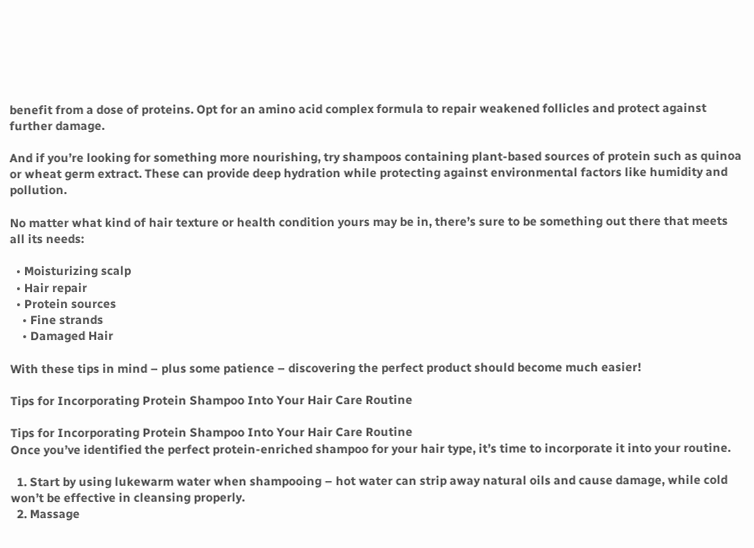benefit from a dose of proteins. Opt for an amino acid complex formula to repair weakened follicles and protect against further damage.

And if you’re looking for something more nourishing, try shampoos containing plant-based sources of protein such as quinoa or wheat germ extract. These can provide deep hydration while protecting against environmental factors like humidity and pollution.

No matter what kind of hair texture or health condition yours may be in, there’s sure to be something out there that meets all its needs:

  • Moisturizing scalp
  • Hair repair
  • Protein sources
    • Fine strands
    • Damaged Hair

With these tips in mind – plus some patience – discovering the perfect product should become much easier!

Tips for Incorporating Protein Shampoo Into Your Hair Care Routine

Tips for Incorporating Protein Shampoo Into Your Hair Care Routine
Once you’ve identified the perfect protein-enriched shampoo for your hair type, it’s time to incorporate it into your routine.

  1. Start by using lukewarm water when shampooing – hot water can strip away natural oils and cause damage, while cold won’t be effective in cleansing properly.
  2. Massage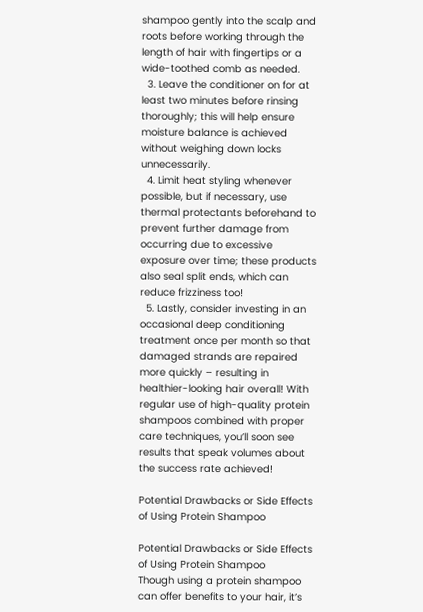shampoo gently into the scalp and roots before working through the length of hair with fingertips or a wide-toothed comb as needed.
  3. Leave the conditioner on for at least two minutes before rinsing thoroughly; this will help ensure moisture balance is achieved without weighing down locks unnecessarily.
  4. Limit heat styling whenever possible, but if necessary, use thermal protectants beforehand to prevent further damage from occurring due to excessive exposure over time; these products also seal split ends, which can reduce frizziness too!
  5. Lastly, consider investing in an occasional deep conditioning treatment once per month so that damaged strands are repaired more quickly – resulting in healthier-looking hair overall! With regular use of high-quality protein shampoos combined with proper care techniques, you’ll soon see results that speak volumes about the success rate achieved!

Potential Drawbacks or Side Effects of Using Protein Shampoo

Potential Drawbacks or Side Effects of Using Protein Shampoo
Though using a protein shampoo can offer benefits to your hair, it’s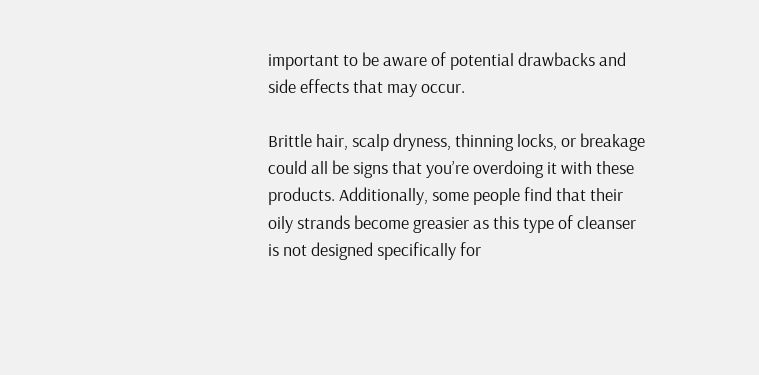important to be aware of potential drawbacks and side effects that may occur.

Brittle hair, scalp dryness, thinning locks, or breakage could all be signs that you’re overdoing it with these products. Additionally, some people find that their oily strands become greasier as this type of cleanser is not designed specifically for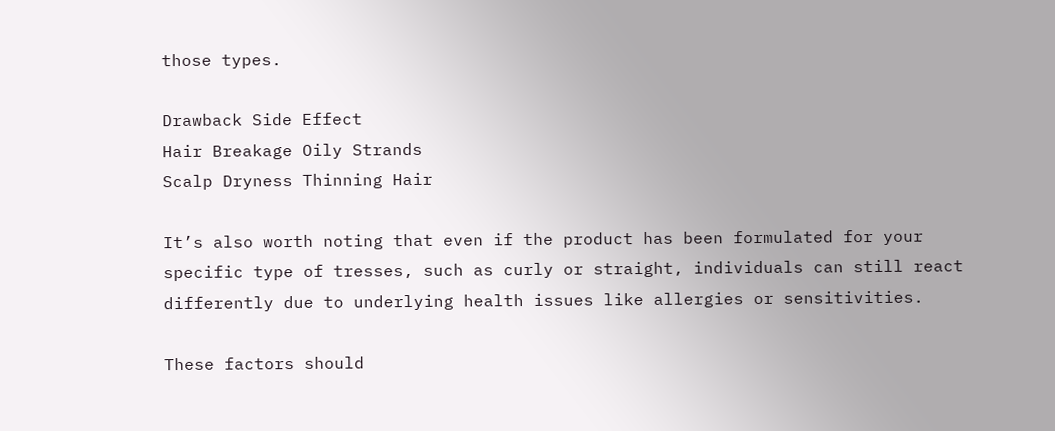those types.

Drawback Side Effect
Hair Breakage Oily Strands
Scalp Dryness Thinning Hair

It’s also worth noting that even if the product has been formulated for your specific type of tresses, such as curly or straight, individuals can still react differently due to underlying health issues like allergies or sensitivities.

These factors should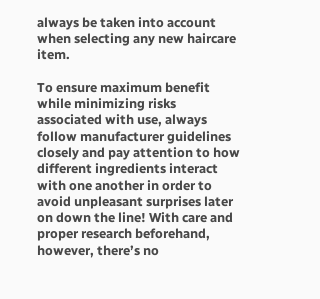always be taken into account when selecting any new haircare item.

To ensure maximum benefit while minimizing risks associated with use, always follow manufacturer guidelines closely and pay attention to how different ingredients interact with one another in order to avoid unpleasant surprises later on down the line! With care and proper research beforehand, however, there’s no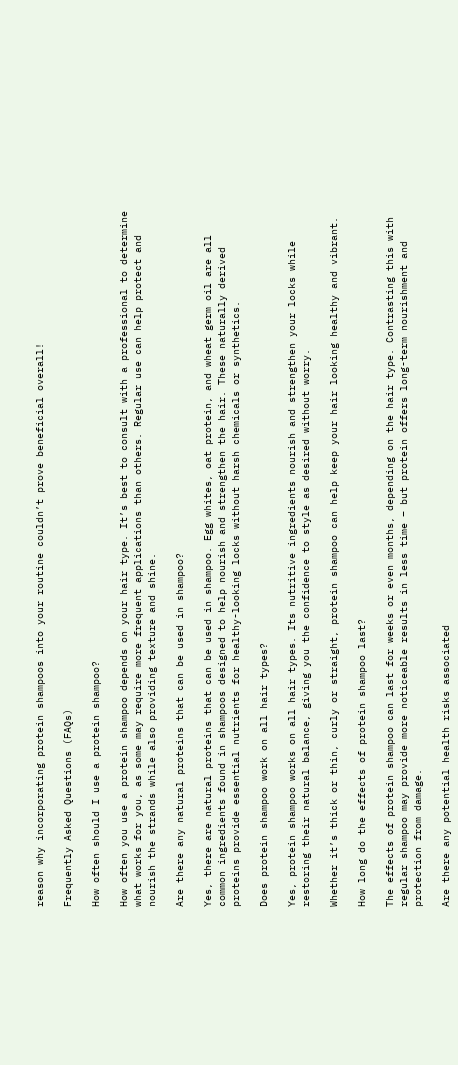reason why incorporating protein shampoos into your routine couldn’t prove beneficial overall!

Frequently Asked Questions (FAQs)

How often should I use a protein shampoo?

How often you use a protein shampoo depends on your hair type. It’s best to consult with a professional to determine what works for you, as some may require more frequent applications than others. Regular use can help protect and nourish the strands while also providing texture and shine.

Are there any natural proteins that can be used in shampoo?

Yes, there are natural proteins that can be used in shampoo. Egg whites, oat protein, and wheat germ oil are all common ingredients found in shampoos designed to help nourish and strengthen the hair. These naturally derived proteins provide essential nutrients for healthy-looking locks without harsh chemicals or synthetics.

Does protein shampoo work on all hair types?

Yes, protein shampoo works on all hair types. Its nutritive ingredients nourish and strengthen your locks while restoring their natural balance, giving you the confidence to style as desired without worry.

Whether it’s thick or thin, curly or straight, protein shampoo can help keep your hair looking healthy and vibrant.

How long do the effects of protein shampoo last?

The effects of protein shampoo can last for weeks or even months, depending on the hair type. Contrasting this with regular shampoo may provide more noticeable results in less time – but protein offers long-term nourishment and protection from damage.

Are there any potential health risks associated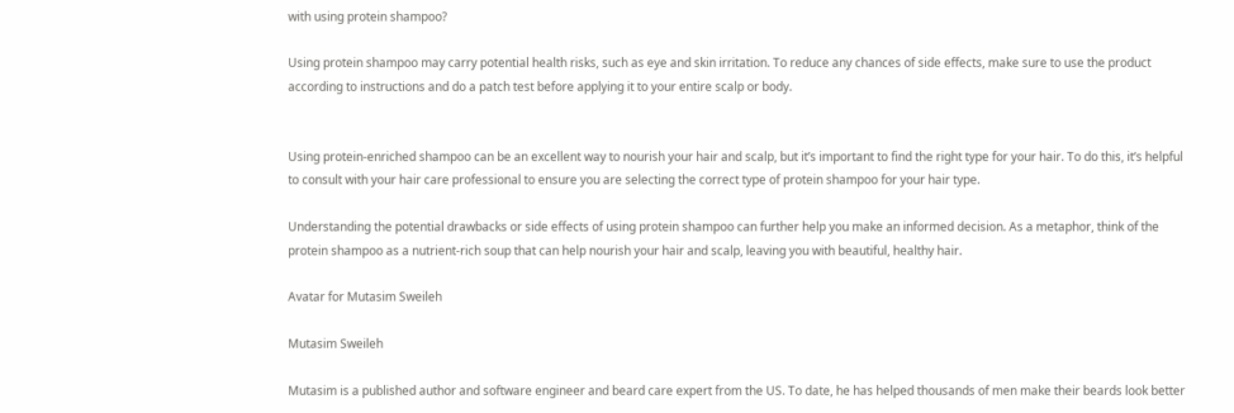with using protein shampoo?

Using protein shampoo may carry potential health risks, such as eye and skin irritation. To reduce any chances of side effects, make sure to use the product according to instructions and do a patch test before applying it to your entire scalp or body.


Using protein-enriched shampoo can be an excellent way to nourish your hair and scalp, but it’s important to find the right type for your hair. To do this, it’s helpful to consult with your hair care professional to ensure you are selecting the correct type of protein shampoo for your hair type.

Understanding the potential drawbacks or side effects of using protein shampoo can further help you make an informed decision. As a metaphor, think of the protein shampoo as a nutrient-rich soup that can help nourish your hair and scalp, leaving you with beautiful, healthy hair.

Avatar for Mutasim Sweileh

Mutasim Sweileh

Mutasim is a published author and software engineer and beard care expert from the US. To date, he has helped thousands of men make their beards look better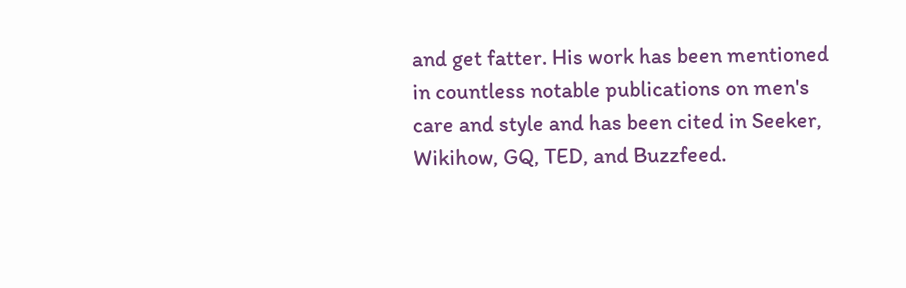and get fatter. His work has been mentioned in countless notable publications on men's care and style and has been cited in Seeker, Wikihow, GQ, TED, and Buzzfeed.